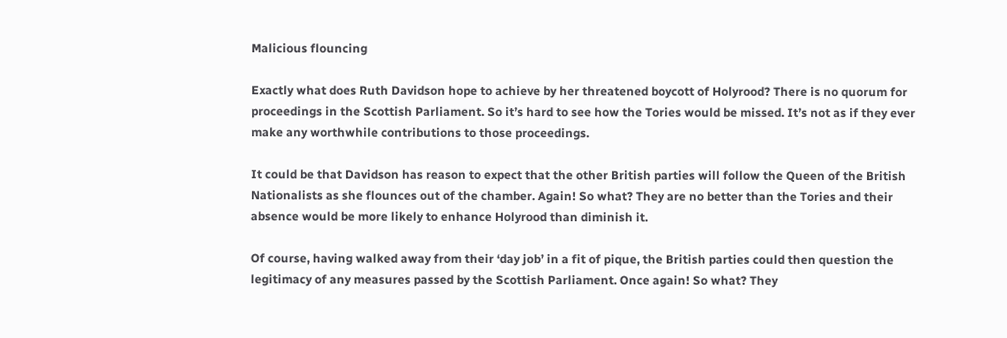Malicious flouncing

Exactly what does Ruth Davidson hope to achieve by her threatened boycott of Holyrood? There is no quorum for proceedings in the Scottish Parliament. So it’s hard to see how the Tories would be missed. It’s not as if they ever make any worthwhile contributions to those proceedings.

It could be that Davidson has reason to expect that the other British parties will follow the Queen of the British Nationalists as she flounces out of the chamber. Again! So what? They are no better than the Tories and their absence would be more likely to enhance Holyrood than diminish it.

Of course, having walked away from their ‘day job’ in a fit of pique, the British parties could then question the legitimacy of any measures passed by the Scottish Parliament. Once again! So what? They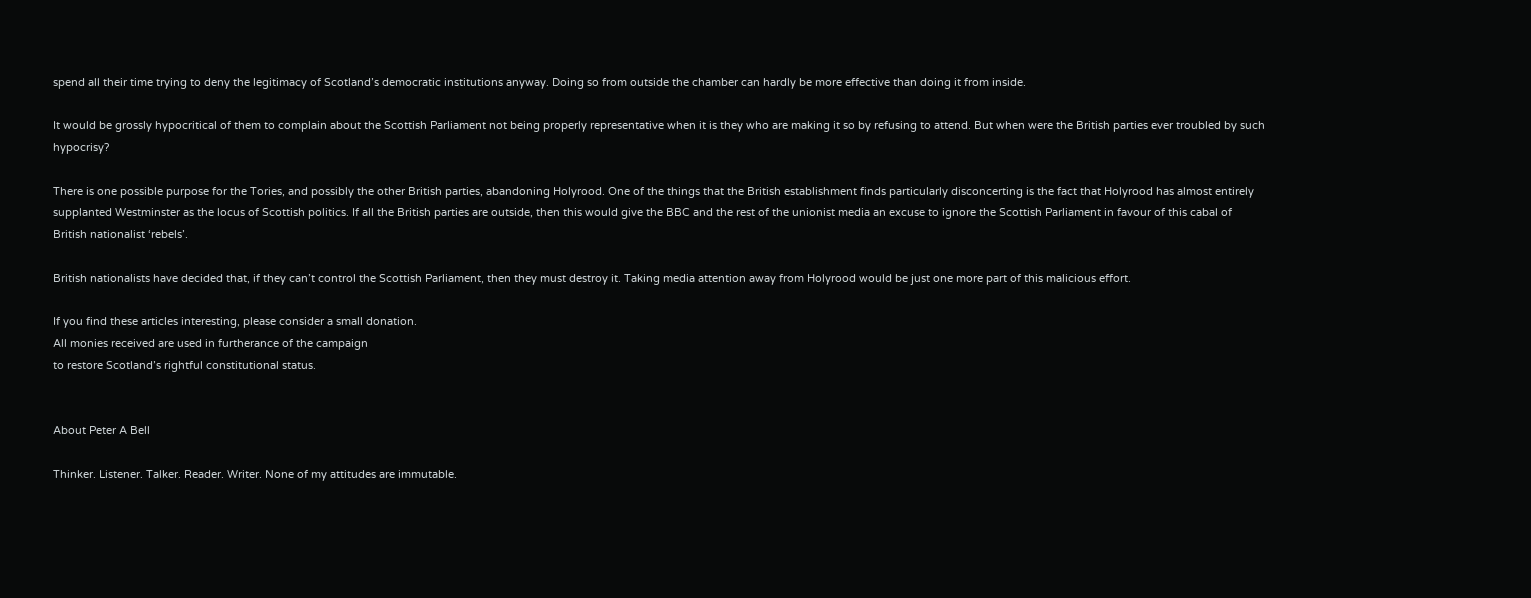spend all their time trying to deny the legitimacy of Scotland’s democratic institutions anyway. Doing so from outside the chamber can hardly be more effective than doing it from inside.

It would be grossly hypocritical of them to complain about the Scottish Parliament not being properly representative when it is they who are making it so by refusing to attend. But when were the British parties ever troubled by such hypocrisy?

There is one possible purpose for the Tories, and possibly the other British parties, abandoning Holyrood. One of the things that the British establishment finds particularly disconcerting is the fact that Holyrood has almost entirely supplanted Westminster as the locus of Scottish politics. If all the British parties are outside, then this would give the BBC and the rest of the unionist media an excuse to ignore the Scottish Parliament in favour of this cabal of British nationalist ‘rebels’.

British nationalists have decided that, if they can’t control the Scottish Parliament, then they must destroy it. Taking media attention away from Holyrood would be just one more part of this malicious effort.

If you find these articles interesting, please consider a small donation.
All monies received are used in furtherance of the campaign
to restore Scotland’s rightful constitutional status.


About Peter A Bell

Thinker. Listener. Talker. Reader. Writer. None of my attitudes are immutable.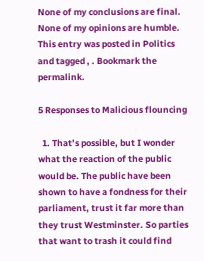None of my conclusions are final. None of my opinions are humble.
This entry was posted in Politics and tagged , . Bookmark the permalink.

5 Responses to Malicious flouncing

  1. That’s possible, but I wonder what the reaction of the public would be. The public have been shown to have a fondness for their parliament, trust it far more than they trust Westminster. So parties that want to trash it could find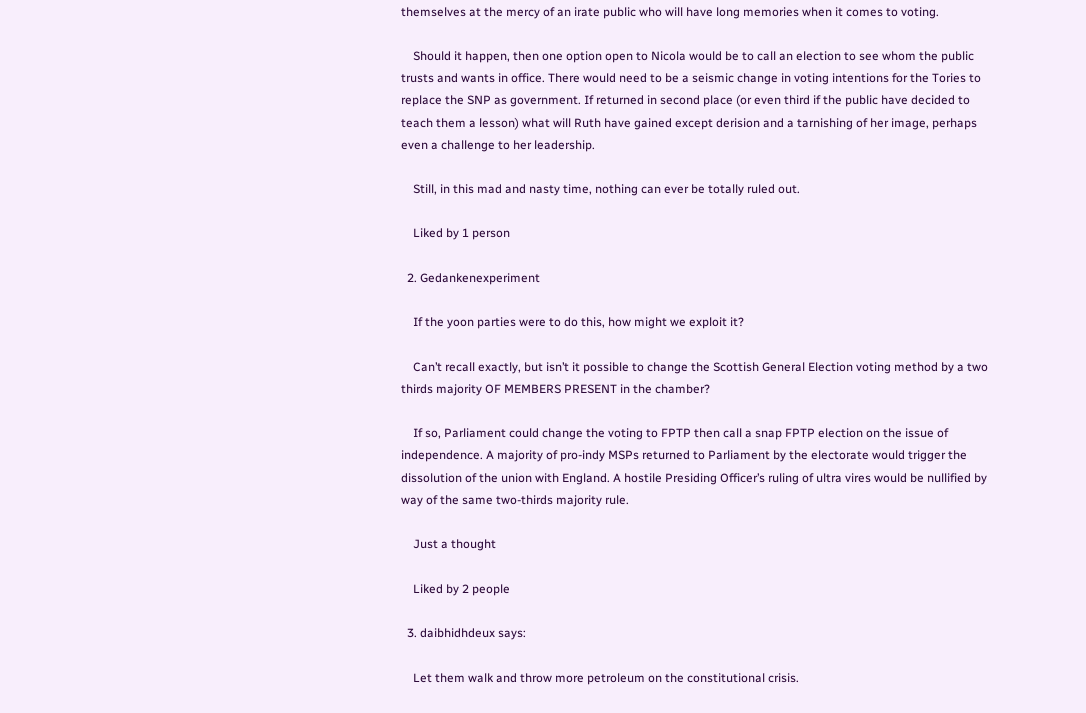themselves at the mercy of an irate public who will have long memories when it comes to voting.

    Should it happen, then one option open to Nicola would be to call an election to see whom the public trusts and wants in office. There would need to be a seismic change in voting intentions for the Tories to replace the SNP as government. If returned in second place (or even third if the public have decided to teach them a lesson) what will Ruth have gained except derision and a tarnishing of her image, perhaps even a challenge to her leadership.

    Still, in this mad and nasty time, nothing can ever be totally ruled out.

    Liked by 1 person

  2. Gedankenexperiment

    If the yoon parties were to do this, how might we exploit it?

    Can’t recall exactly, but isn’t it possible to change the Scottish General Election voting method by a two thirds majority OF MEMBERS PRESENT in the chamber?

    If so, Parliament could change the voting to FPTP then call a snap FPTP election on the issue of independence. A majority of pro-indy MSPs returned to Parliament by the electorate would trigger the dissolution of the union with England. A hostile Presiding Officer’s ruling of ultra vires would be nullified by way of the same two-thirds majority rule.

    Just a thought

    Liked by 2 people

  3. daibhidhdeux says:

    Let them walk and throw more petroleum on the constitutional crisis.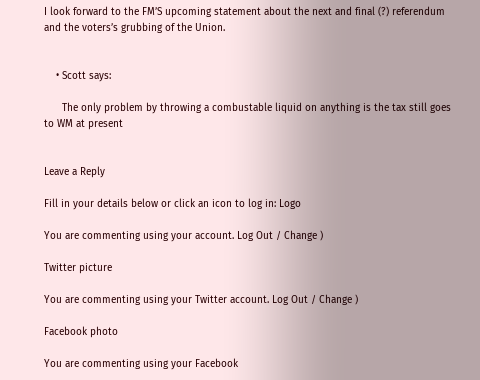I look forward to the FM’S upcoming statement about the next and final (?) referendum and the voters’s grubbing of the Union.


    • Scott says:

      The only problem by throwing a combustable liquid on anything is the tax still goes to WM at present


Leave a Reply

Fill in your details below or click an icon to log in: Logo

You are commenting using your account. Log Out / Change )

Twitter picture

You are commenting using your Twitter account. Log Out / Change )

Facebook photo

You are commenting using your Facebook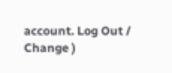account. Log Out / Change )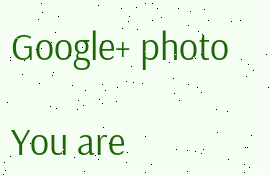Google+ photo

You are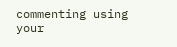commenting using your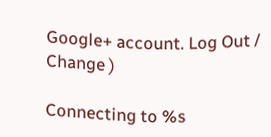Google+ account. Log Out / Change )

Connecting to %s